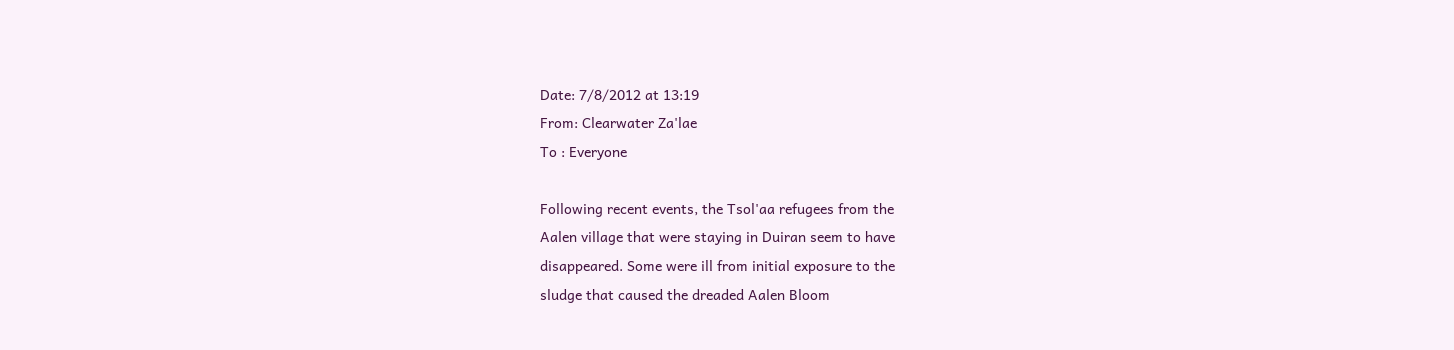Date: 7/8/2012 at 13:19
From: Clearwater Za'lae
To : Everyone

Following recent events, the Tsol'aa refugees from the
Aalen village that were staying in Duiran seem to have
disappeared. Some were ill from initial exposure to the
sludge that caused the dreaded Aalen Bloom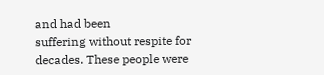and had been
suffering without respite for decades. These people were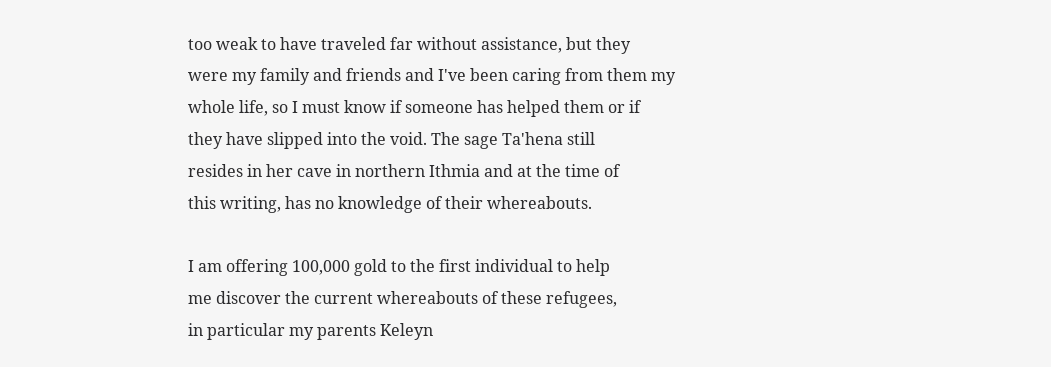too weak to have traveled far without assistance, but they
were my family and friends and I've been caring from them my
whole life, so I must know if someone has helped them or if
they have slipped into the void. The sage Ta'hena still
resides in her cave in northern Ithmia and at the time of
this writing, has no knowledge of their whereabouts.

I am offering 100,000 gold to the first individual to help
me discover the current whereabouts of these refugees,
in particular my parents Keleyn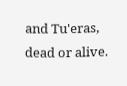and Tu'eras, dead or alive.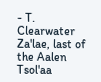- T. Clearwater Za'lae, last of the Aalen Tsol'aa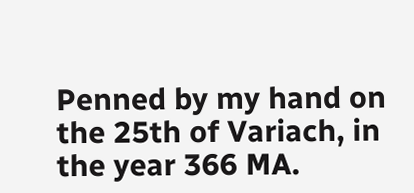Penned by my hand on the 25th of Variach, in the year 366 MA.